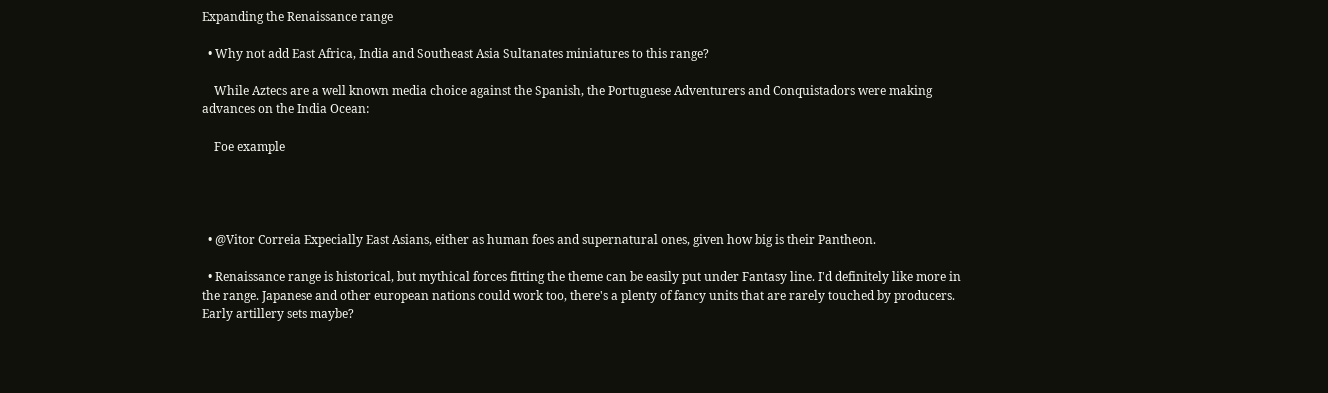Expanding the Renaissance range

  • Why not add East Africa, India and Southeast Asia Sultanates miniatures to this range?

    While Aztecs are a well known media choice against the Spanish, the Portuguese Adventurers and Conquistadors were making advances on the India Ocean:

    Foe example




  • @Vitor Correia Expecially East Asians, either as human foes and supernatural ones, given how big is their Pantheon.

  • Renaissance range is historical, but mythical forces fitting the theme can be easily put under Fantasy line. I'd definitely like more in the range. Japanese and other european nations could work too, there's a plenty of fancy units that are rarely touched by producers. Early artillery sets maybe?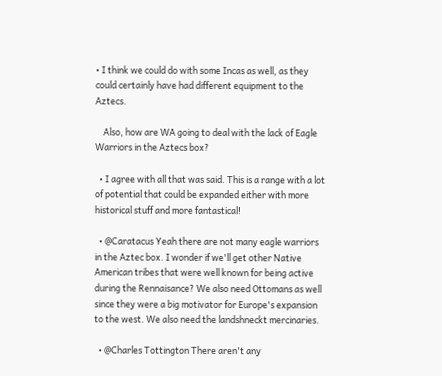• I think we could do with some Incas as well, as they could certainly have had different equipment to the Aztecs.

    Also, how are WA going to deal with the lack of Eagle Warriors in the Aztecs box?

  • I agree with all that was said. This is a range with a lot of potential that could be expanded either with more historical stuff and more fantastical!

  • @Caratacus Yeah there are not many eagle warriors in the Aztec box. I wonder if we'll get other Native American tribes that were well known for being active during the Rennaisance? We also need Ottomans as well since they were a big motivator for Europe's expansion to the west. We also need the landshneckt mercinaries.

  • @Charles Tottington There aren't any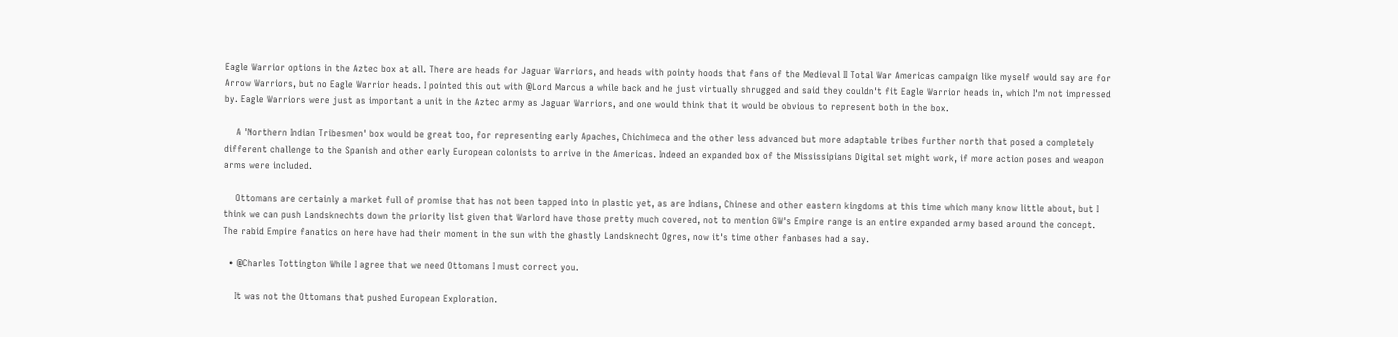Eagle Warrior options in the Aztec box at all. There are heads for Jaguar Warriors, and heads with pointy hoods that fans of the Medieval II Total War Americas campaign like myself would say are for Arrow Warriors, but no Eagle Warrior heads. I pointed this out with @Lord Marcus a while back and he just virtually shrugged and said they couldn't fit Eagle Warrior heads in, which I'm not impressed by. Eagle Warriors were just as important a unit in the Aztec army as Jaguar Warriors, and one would think that it would be obvious to represent both in the box.

    A 'Northern Indian Tribesmen' box would be great too, for representing early Apaches, Chichimeca and the other less advanced but more adaptable tribes further north that posed a completely different challenge to the Spanish and other early European colonists to arrive in the Americas. Indeed an expanded box of the Mississipians Digital set might work, if more action poses and weapon arms were included.

    Ottomans are certainly a market full of promise that has not been tapped into in plastic yet, as are Indians, Chinese and other eastern kingdoms at this time which many know little about, but I think we can push Landsknechts down the priority list given that Warlord have those pretty much covered, not to mention GW's Empire range is an entire expanded army based around the concept. The rabid Empire fanatics on here have had their moment in the sun with the ghastly Landsknecht Ogres, now it's time other fanbases had a say.

  • @Charles Tottington While I agree that we need Ottomans I must correct you.

    It was not the Ottomans that pushed European Exploration.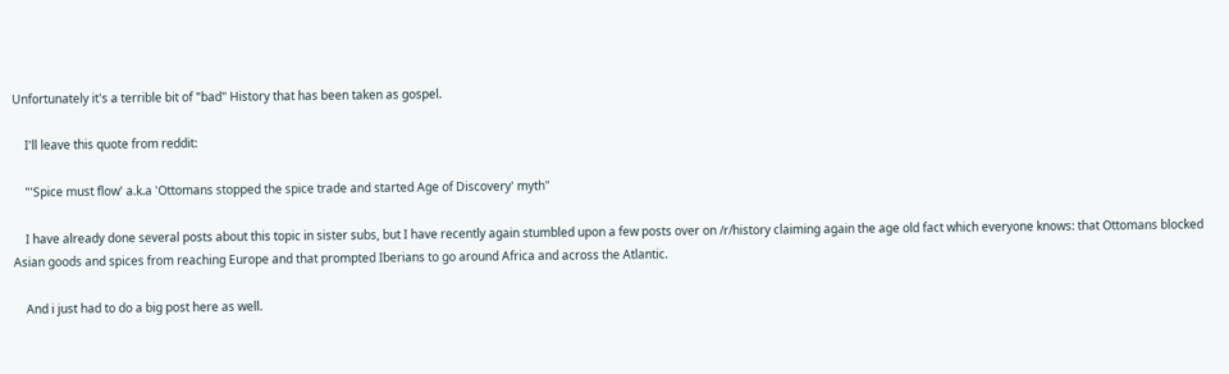Unfortunately it's a terrible bit of "bad" History that has been taken as gospel.

    I'll leave this quote from reddit:

    "'Spice must flow' a.k.a 'Ottomans stopped the spice trade and started Age of Discovery' myth"

    I have already done several posts about this topic in sister subs, but I have recently again stumbled upon a few posts over on /r/history claiming again the age old fact which everyone knows: that Ottomans blocked Asian goods and spices from reaching Europe and that prompted Iberians to go around Africa and across the Atlantic.

    And i just had to do a big post here as well.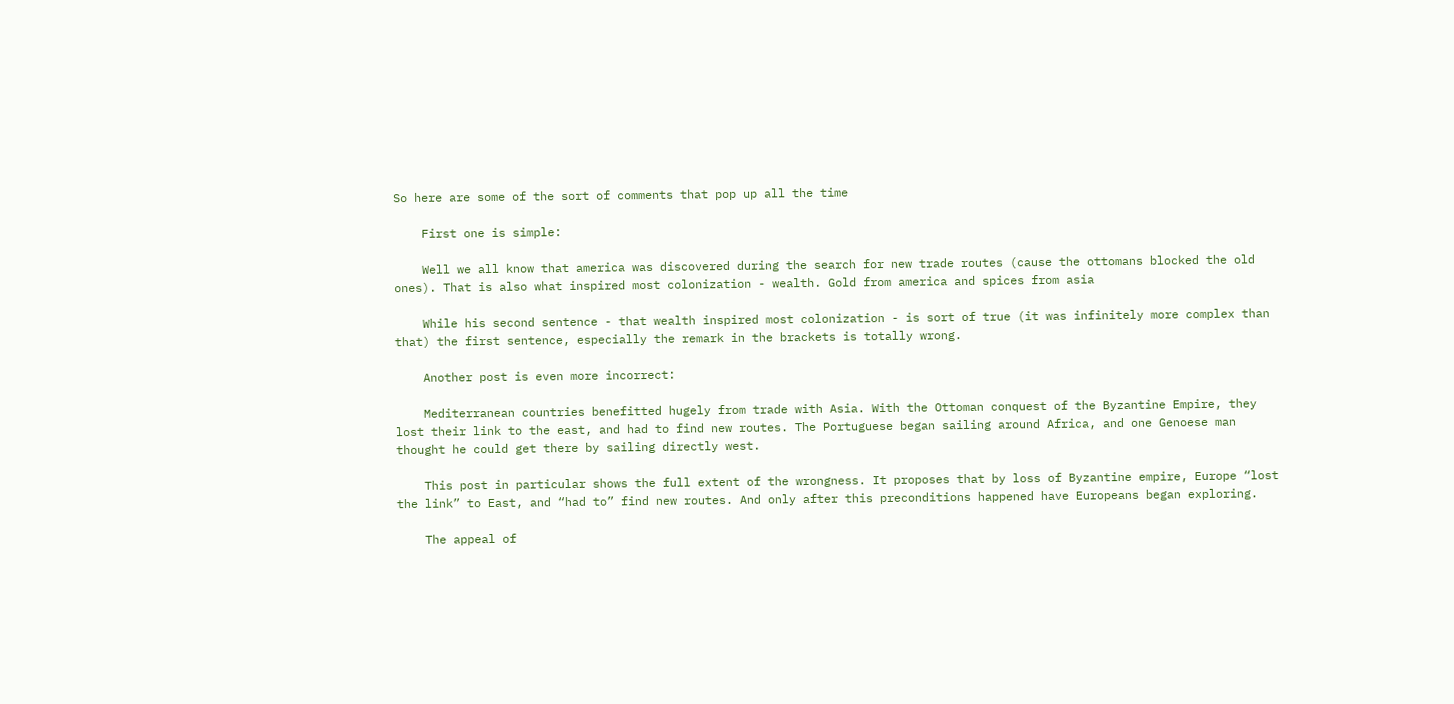So here are some of the sort of comments that pop up all the time

    First one is simple:

    Well we all know that america was discovered during the search for new trade routes (cause the ottomans blocked the old ones). That is also what inspired most colonization - wealth. Gold from america and spices from asia

    While his second sentence - that wealth inspired most colonization - is sort of true (it was infinitely more complex than that) the first sentence, especially the remark in the brackets is totally wrong.

    Another post is even more incorrect:

    Mediterranean countries benefitted hugely from trade with Asia. With the Ottoman conquest of the Byzantine Empire, they lost their link to the east, and had to find new routes. The Portuguese began sailing around Africa, and one Genoese man thought he could get there by sailing directly west.

    This post in particular shows the full extent of the wrongness. It proposes that by loss of Byzantine empire, Europe “lost the link” to East, and “had to” find new routes. And only after this preconditions happened have Europeans began exploring.

    The appeal of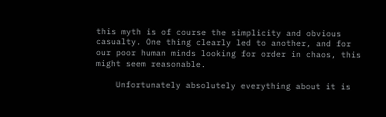this myth is of course the simplicity and obvious casualty. One thing clearly led to another, and for our poor human minds looking for order in chaos, this might seem reasonable.

    Unfortunately absolutely everything about it is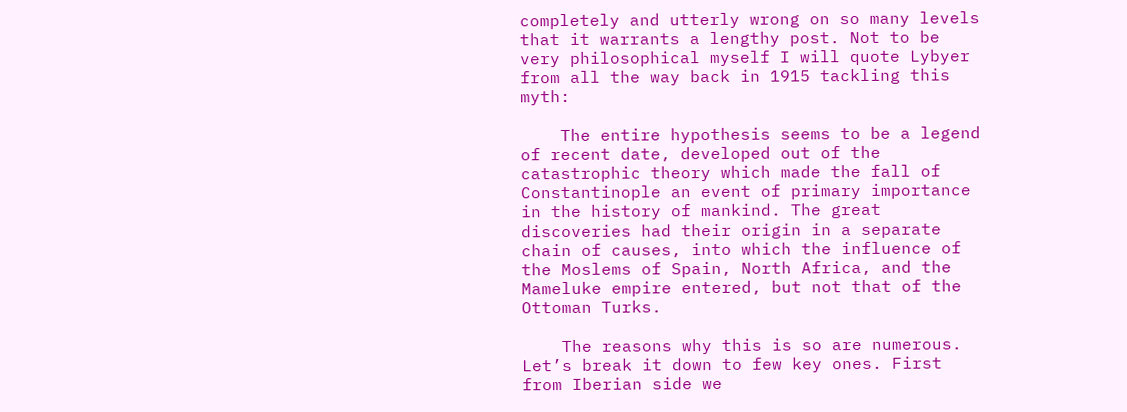completely and utterly wrong on so many levels that it warrants a lengthy post. Not to be very philosophical myself I will quote Lybyer from all the way back in 1915 tackling this myth:

    The entire hypothesis seems to be a legend of recent date, developed out of the catastrophic theory which made the fall of Constantinople an event of primary importance in the history of mankind. The great discoveries had their origin in a separate chain of causes, into which the influence of the Moslems of Spain, North Africa, and the Mameluke empire entered, but not that of the Ottoman Turks.

    The reasons why this is so are numerous. Let’s break it down to few key ones. First from Iberian side we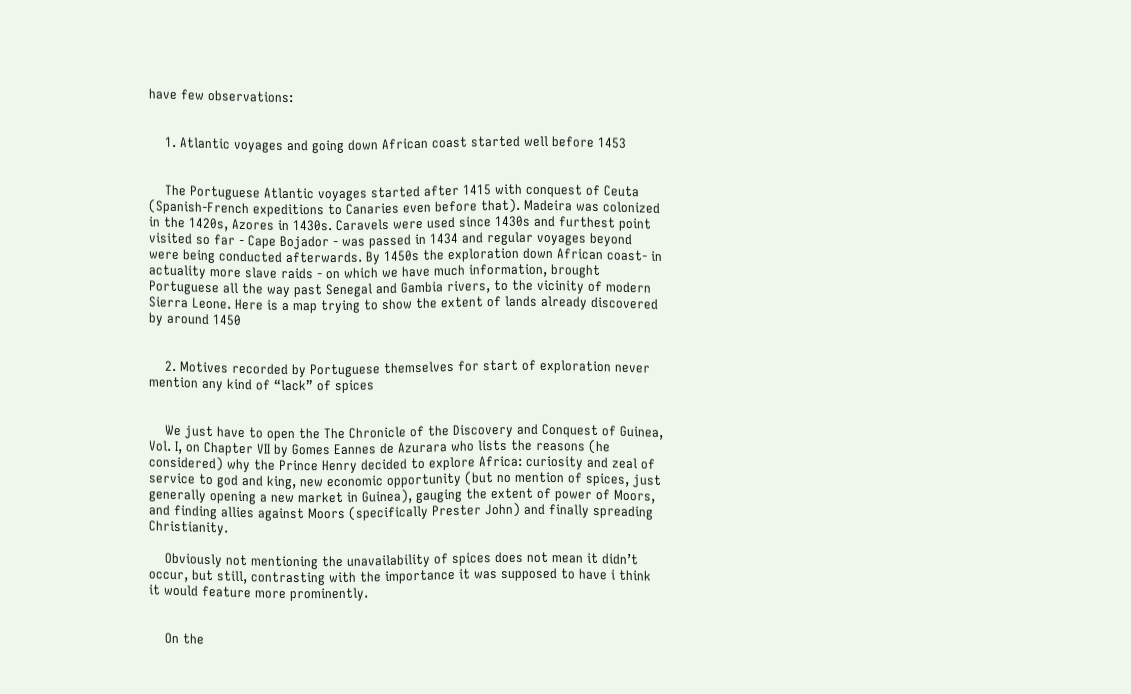have few observations:


    1. Atlantic voyages and going down African coast started well before 1453


    The Portuguese Atlantic voyages started after 1415 with conquest of Ceuta (Spanish-French expeditions to Canaries even before that). Madeira was colonized in the 1420s, Azores in 1430s. Caravels were used since 1430s and furthest point visited so far - Cape Bojador - was passed in 1434 and regular voyages beyond were being conducted afterwards. By 1450s the exploration down African coast- in actuality more slave raids - on which we have much information, brought Portuguese all the way past Senegal and Gambia rivers, to the vicinity of modern Sierra Leone. Here is a map trying to show the extent of lands already discovered by around 1450


    2. Motives recorded by Portuguese themselves for start of exploration never mention any kind of “lack” of spices


    We just have to open the The Chronicle of the Discovery and Conquest of Guinea, Vol. I, on Chapter VII by Gomes Eannes de Azurara who lists the reasons (he considered) why the Prince Henry decided to explore Africa: curiosity and zeal of service to god and king, new economic opportunity (but no mention of spices, just generally opening a new market in Guinea), gauging the extent of power of Moors, and finding allies against Moors (specifically Prester John) and finally spreading Christianity.

    Obviously not mentioning the unavailability of spices does not mean it didn’t occur, but still, contrasting with the importance it was supposed to have i think it would feature more prominently.


    On the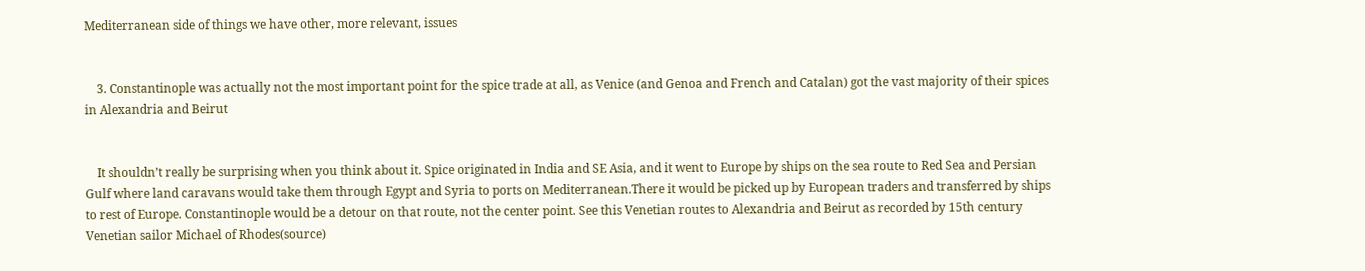Mediterranean side of things we have other, more relevant, issues


    3. Constantinople was actually not the most important point for the spice trade at all, as Venice (and Genoa and French and Catalan) got the vast majority of their spices in Alexandria and Beirut


    It shouldn’t really be surprising when you think about it. Spice originated in India and SE Asia, and it went to Europe by ships on the sea route to Red Sea and Persian Gulf where land caravans would take them through Egypt and Syria to ports on Mediterranean.There it would be picked up by European traders and transferred by ships to rest of Europe. Constantinople would be a detour on that route, not the center point. See this Venetian routes to Alexandria and Beirut as recorded by 15th century Venetian sailor Michael of Rhodes(source)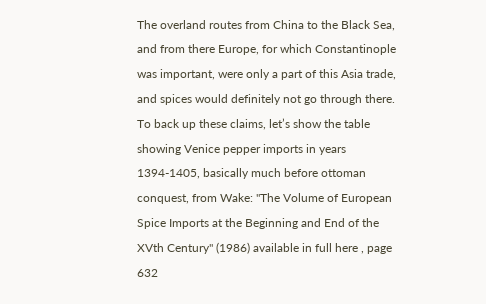The overland routes from China to the Black Sea, and from there Europe, for which Constantinople was important, were only a part of this Asia trade, and spices would definitely not go through there. To back up these claims, let’s show the table showing Venice pepper imports in years 1394-1405, basically much before ottoman conquest, from Wake: "The Volume of European Spice Imports at the Beginning and End of the XVth Century" (1986) available in full here , page 632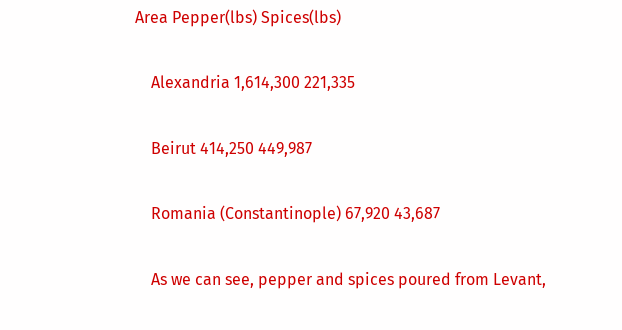Area Pepper(lbs) Spices(lbs)

    Alexandria 1,614,300 221,335

    Beirut 414,250 449,987

    Romania (Constantinople) 67,920 43,687

    As we can see, pepper and spices poured from Levant,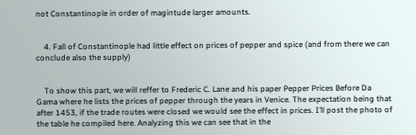not Constantinople in order of magintude larger amounts.


    4. Fall of Constantinople had little effect on prices of pepper and spice (and from there we can conclude also the supply)


    To show this part, we will reffer to Frederic C. Lane and his paper Pepper Prices Before Da Gama where he lists the prices of pepper through the years in Venice. The expectation being that after 1453, if the trade routes were closed we would see the effect in prices. I’ll post the photo of the table he compiled here. Analyzing this we can see that in the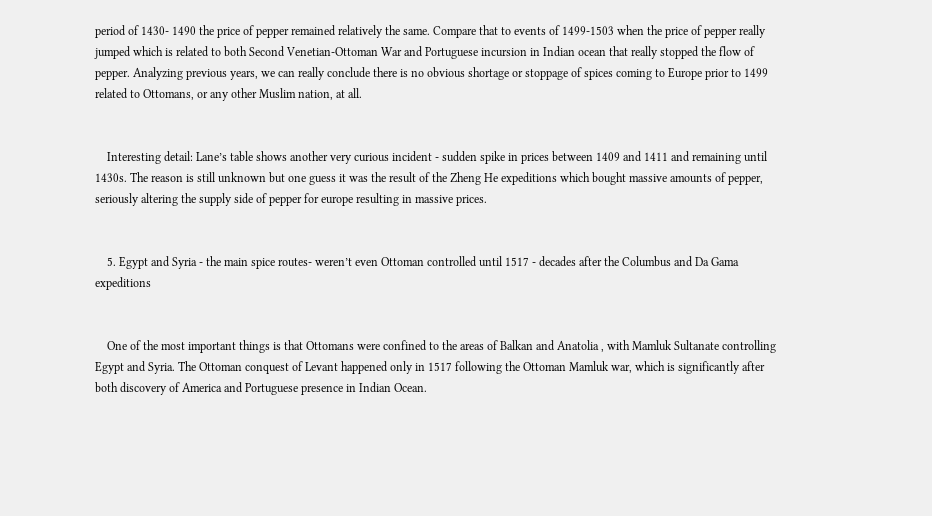period of 1430- 1490 the price of pepper remained relatively the same. Compare that to events of 1499-1503 when the price of pepper really jumped which is related to both Second Venetian-Ottoman War and Portuguese incursion in Indian ocean that really stopped the flow of pepper. Analyzing previous years, we can really conclude there is no obvious shortage or stoppage of spices coming to Europe prior to 1499 related to Ottomans, or any other Muslim nation, at all.


    Interesting detail: Lane’s table shows another very curious incident - sudden spike in prices between 1409 and 1411 and remaining until 1430s. The reason is still unknown but one guess it was the result of the Zheng He expeditions which bought massive amounts of pepper, seriously altering the supply side of pepper for europe resulting in massive prices.


    5. Egypt and Syria - the main spice routes- weren’t even Ottoman controlled until 1517 - decades after the Columbus and Da Gama expeditions


    One of the most important things is that Ottomans were confined to the areas of Balkan and Anatolia , with Mamluk Sultanate controlling Egypt and Syria. The Ottoman conquest of Levant happened only in 1517 following the Ottoman Mamluk war, which is significantly after both discovery of America and Portuguese presence in Indian Ocean.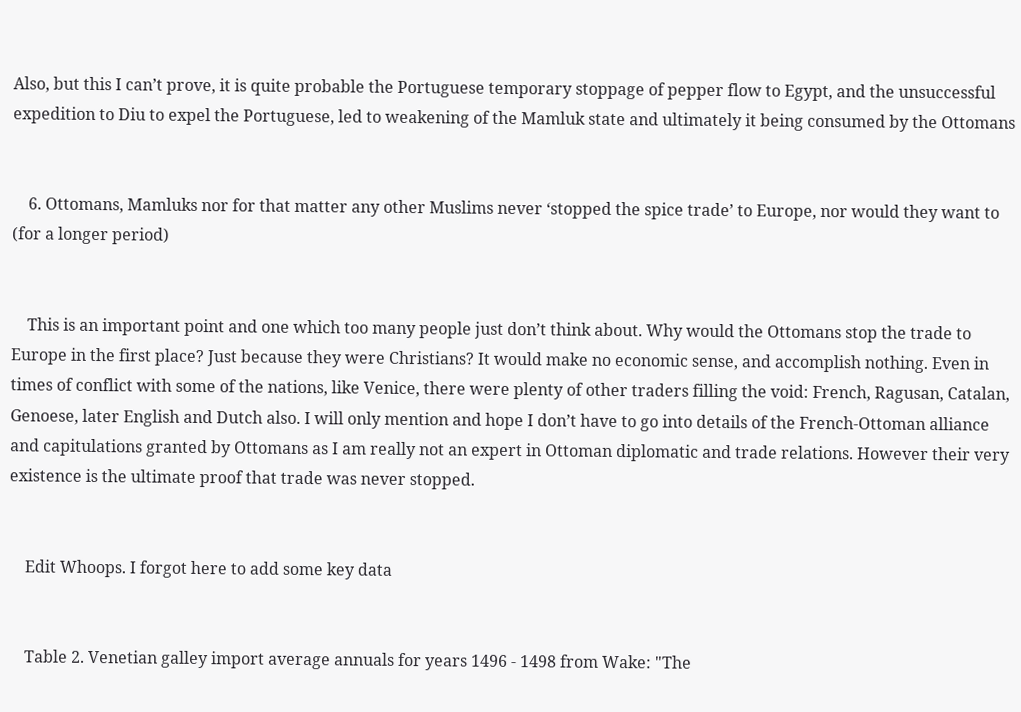Also, but this I can’t prove, it is quite probable the Portuguese temporary stoppage of pepper flow to Egypt, and the unsuccessful expedition to Diu to expel the Portuguese, led to weakening of the Mamluk state and ultimately it being consumed by the Ottomans


    6. Ottomans, Mamluks nor for that matter any other Muslims never ‘stopped the spice trade’ to Europe, nor would they want to (for a longer period)


    This is an important point and one which too many people just don’t think about. Why would the Ottomans stop the trade to Europe in the first place? Just because they were Christians? It would make no economic sense, and accomplish nothing. Even in times of conflict with some of the nations, like Venice, there were plenty of other traders filling the void: French, Ragusan, Catalan, Genoese, later English and Dutch also. I will only mention and hope I don’t have to go into details of the French-Ottoman alliance and capitulations granted by Ottomans as I am really not an expert in Ottoman diplomatic and trade relations. However their very existence is the ultimate proof that trade was never stopped.


    Edit Whoops. I forgot here to add some key data


    Table 2. Venetian galley import average annuals for years 1496 - 1498 from Wake: "The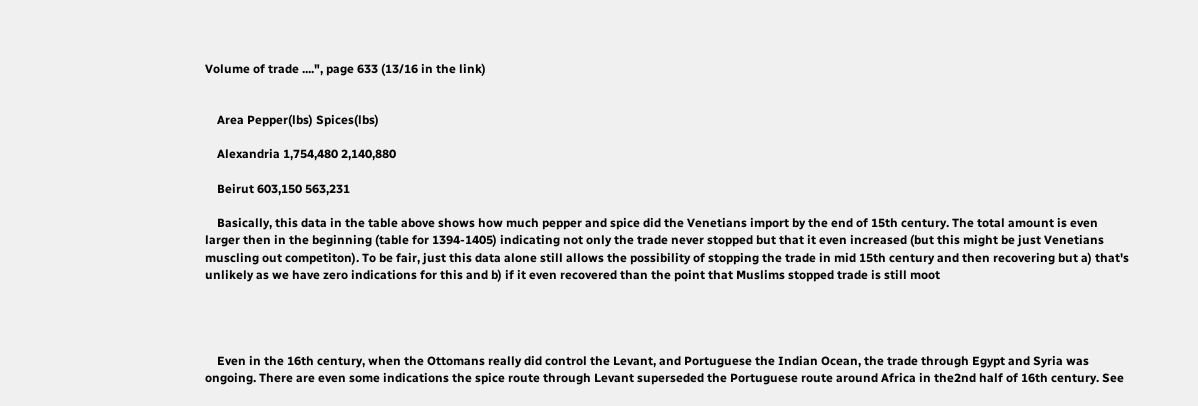Volume of trade ....", page 633 (13/16 in the link)


    Area Pepper(lbs) Spices(lbs)

    Alexandria 1,754,480 2,140,880

    Beirut 603,150 563,231

    Basically, this data in the table above shows how much pepper and spice did the Venetians import by the end of 15th century. The total amount is even larger then in the beginning (table for 1394-1405) indicating not only the trade never stopped but that it even increased (but this might be just Venetians muscling out competiton). To be fair, just this data alone still allows the possibility of stopping the trade in mid 15th century and then recovering but a) that's unlikely as we have zero indications for this and b) if it even recovered than the point that Muslims stopped trade is still moot




    Even in the 16th century, when the Ottomans really did control the Levant, and Portuguese the Indian Ocean, the trade through Egypt and Syria was ongoing. There are even some indications the spice route through Levant superseded the Portuguese route around Africa in the2nd half of 16th century. See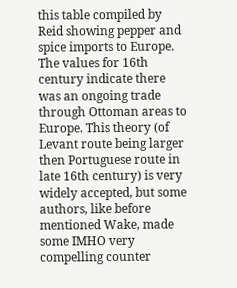this table compiled by Reid showing pepper and spice imports to Europe. The values for 16th century indicate there was an ongoing trade through Ottoman areas to Europe. This theory (of Levant route being larger then Portuguese route in late 16th century) is very widely accepted, but some authors, like before mentioned Wake, made some IMHO very compelling counter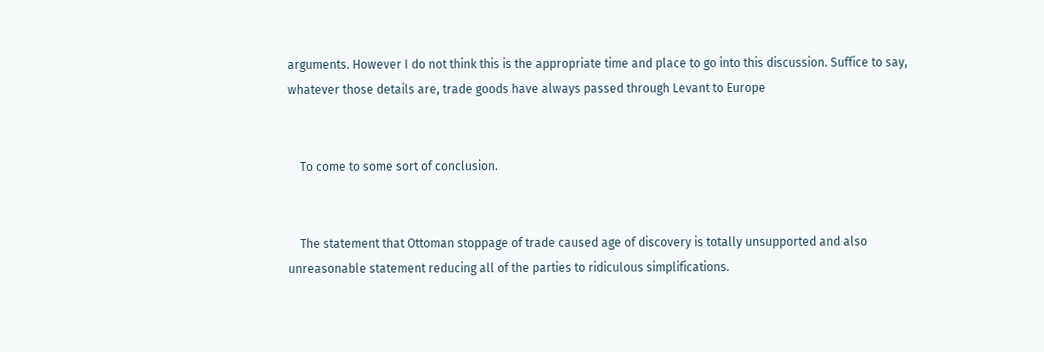arguments. However I do not think this is the appropriate time and place to go into this discussion. Suffice to say, whatever those details are, trade goods have always passed through Levant to Europe


    To come to some sort of conclusion.


    The statement that Ottoman stoppage of trade caused age of discovery is totally unsupported and also unreasonable statement reducing all of the parties to ridiculous simplifications.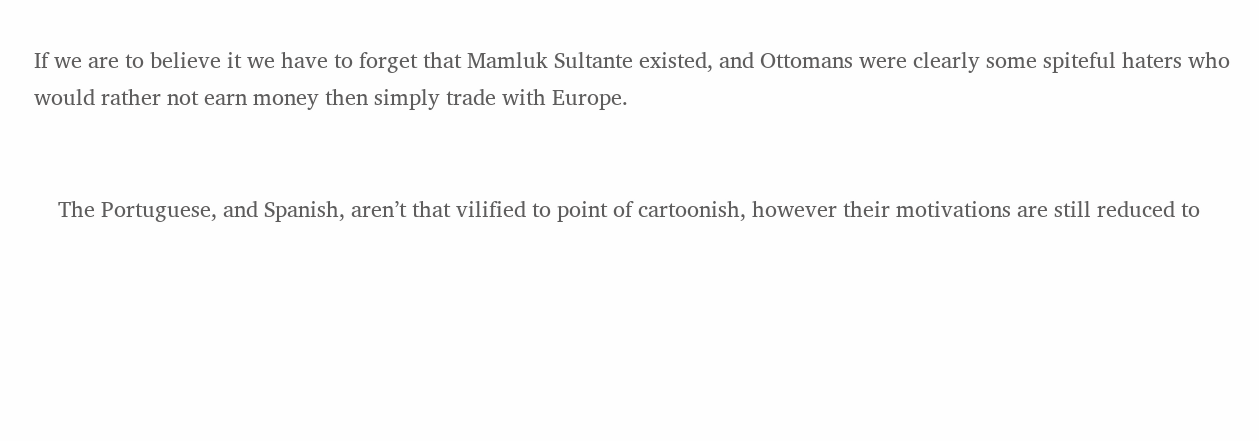If we are to believe it we have to forget that Mamluk Sultante existed, and Ottomans were clearly some spiteful haters who would rather not earn money then simply trade with Europe.


    The Portuguese, and Spanish, aren’t that vilified to point of cartoonish, however their motivations are still reduced to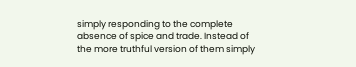simply responding to the complete absence of spice and trade. Instead of the more truthful version of them simply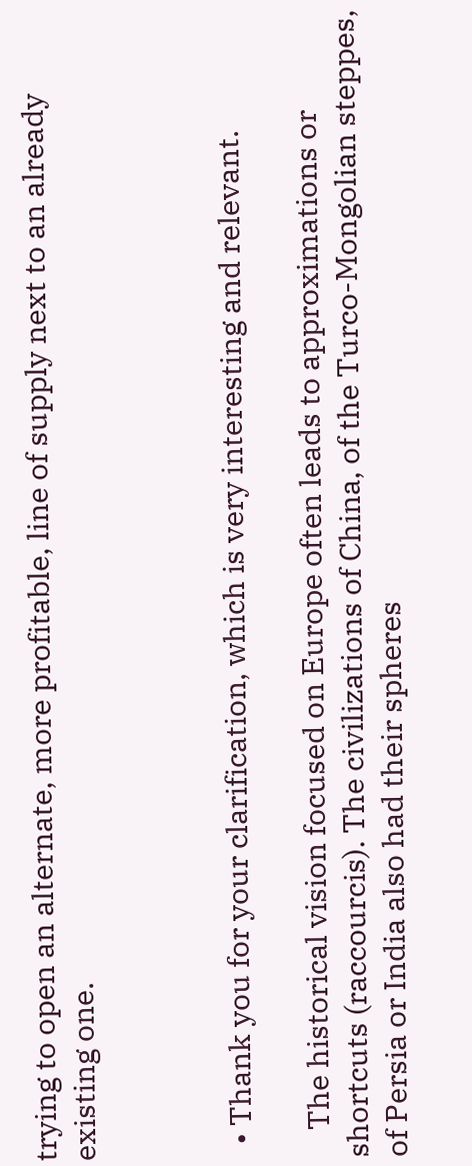trying to open an alternate, more profitable, line of supply next to an already existing one.



  • Thank you for your clarification, which is very interesting and relevant.

    The historical vision focused on Europe often leads to approximations or shortcuts (raccourcis). The civilizations of China, of the Turco-Mongolian steppes, of Persia or India also had their spheres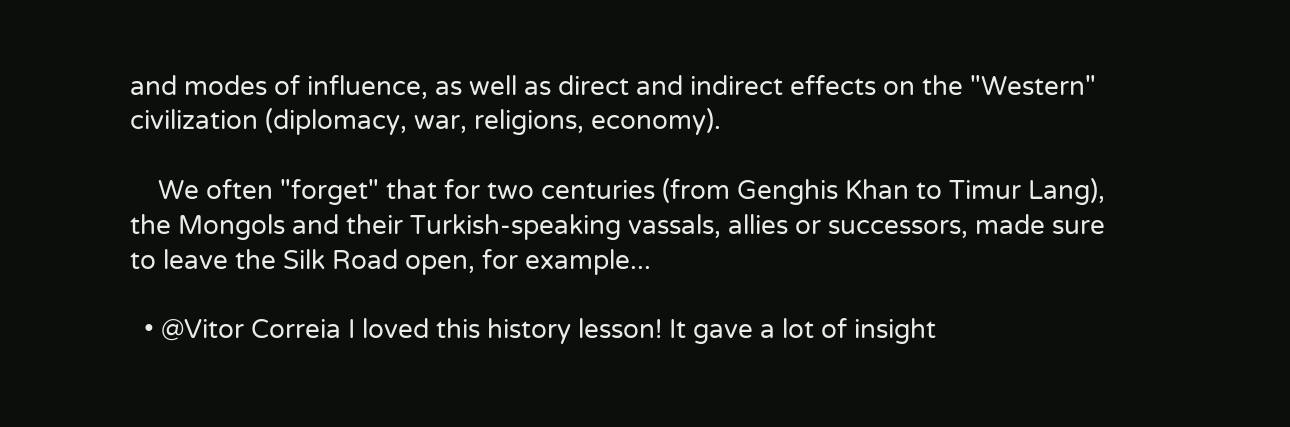and modes of influence, as well as direct and indirect effects on the "Western" civilization (diplomacy, war, religions, economy).

    We often "forget" that for two centuries (from Genghis Khan to Timur Lang), the Mongols and their Turkish-speaking vassals, allies or successors, made sure to leave the Silk Road open, for example...

  • @Vitor Correia I loved this history lesson! It gave a lot of insight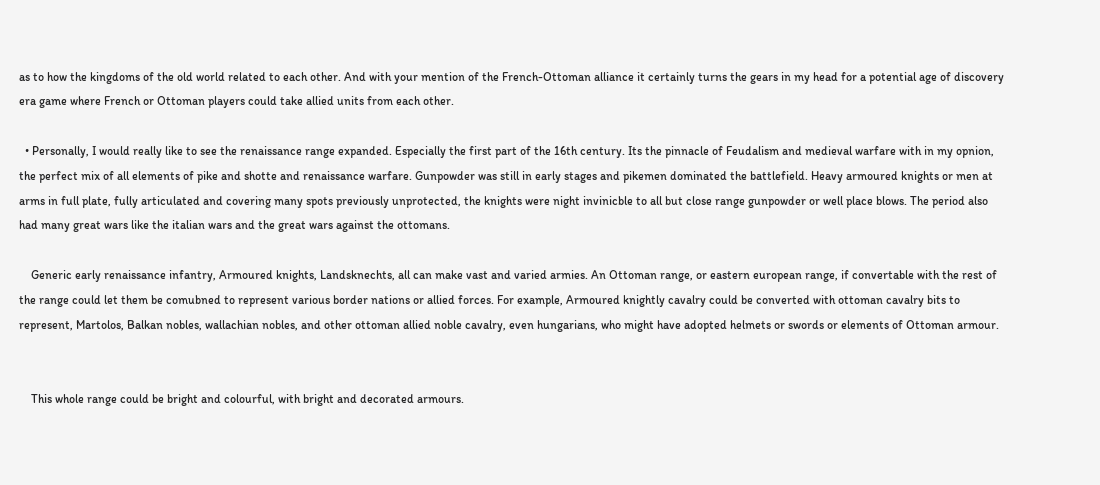as to how the kingdoms of the old world related to each other. And with your mention of the French-Ottoman alliance it certainly turns the gears in my head for a potential age of discovery era game where French or Ottoman players could take allied units from each other.

  • Personally, I would really like to see the renaissance range expanded. Especially the first part of the 16th century. Its the pinnacle of Feudalism and medieval warfare with in my opnion, the perfect mix of all elements of pike and shotte and renaissance warfare. Gunpowder was still in early stages and pikemen dominated the battlefield. Heavy armoured knights or men at arms in full plate, fully articulated and covering many spots previously unprotected, the knights were night invinicble to all but close range gunpowder or well place blows. The period also had many great wars like the italian wars and the great wars against the ottomans.

    Generic early renaissance infantry, Armoured knights, Landsknechts, all can make vast and varied armies. An Ottoman range, or eastern european range, if convertable with the rest of the range could let them be comubned to represent various border nations or allied forces. For example, Armoured knightly cavalry could be converted with ottoman cavalry bits to represent, Martolos, Balkan nobles, wallachian nobles, and other ottoman allied noble cavalry, even hungarians, who might have adopted helmets or swords or elements of Ottoman armour.


    This whole range could be bright and colourful, with bright and decorated armours.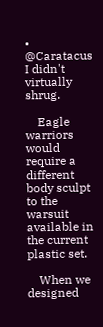• @Caratacus I didn't virtually shrug.

    Eagle warriors would require a different body sculpt to the warsuit available in the current plastic set.

    When we designed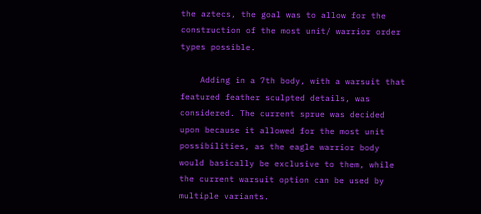the aztecs, the goal was to allow for the construction of the most unit/ warrior order types possible.

    Adding in a 7th body, with a warsuit that featured feather sculpted details, was considered. The current sprue was decided upon because it allowed for the most unit possibilities, as the eagle warrior body would basically be exclusive to them, while the current warsuit option can be used by multiple variants.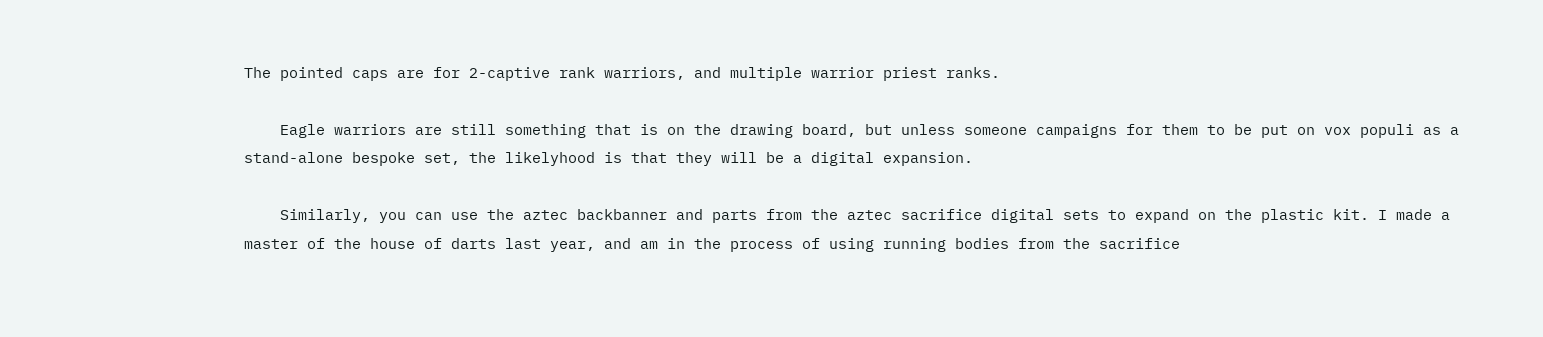The pointed caps are for 2-captive rank warriors, and multiple warrior priest ranks.

    Eagle warriors are still something that is on the drawing board, but unless someone campaigns for them to be put on vox populi as a stand-alone bespoke set, the likelyhood is that they will be a digital expansion.

    Similarly, you can use the aztec backbanner and parts from the aztec sacrifice digital sets to expand on the plastic kit. I made a master of the house of darts last year, and am in the process of using running bodies from the sacrifice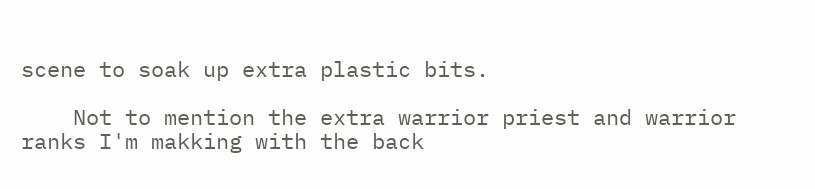scene to soak up extra plastic bits.

    Not to mention the extra warrior priest and warrior ranks I'm makking with the back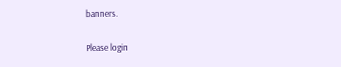banners.

Please login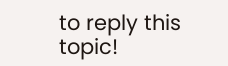to reply this topic!